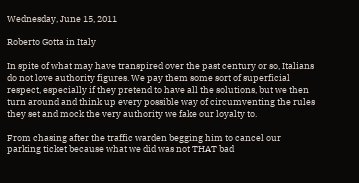Wednesday, June 15, 2011

Roberto Gotta in Italy

In spite of what may have transpired over the past century or so, Italians do not love authority figures. We pay them some sort of superficial respect, especially if they pretend to have all the solutions, but we then turn around and think up every possible way of circumventing the rules they set and mock the very authority we fake our loyalty to.

From chasing after the traffic warden begging him to cancel our parking ticket because what we did was not THAT bad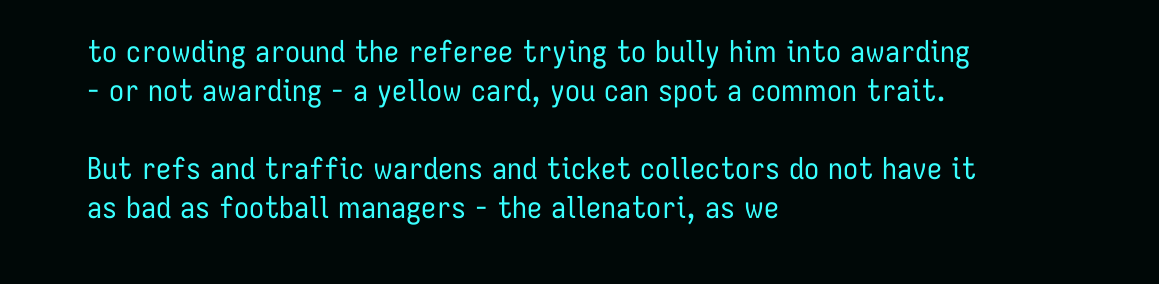to crowding around the referee trying to bully him into awarding - or not awarding - a yellow card, you can spot a common trait.

But refs and traffic wardens and ticket collectors do not have it as bad as football managers - the allenatori, as we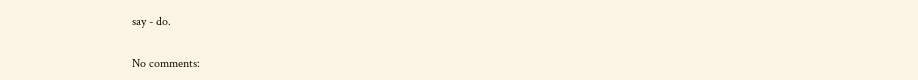say - do.

No comments: